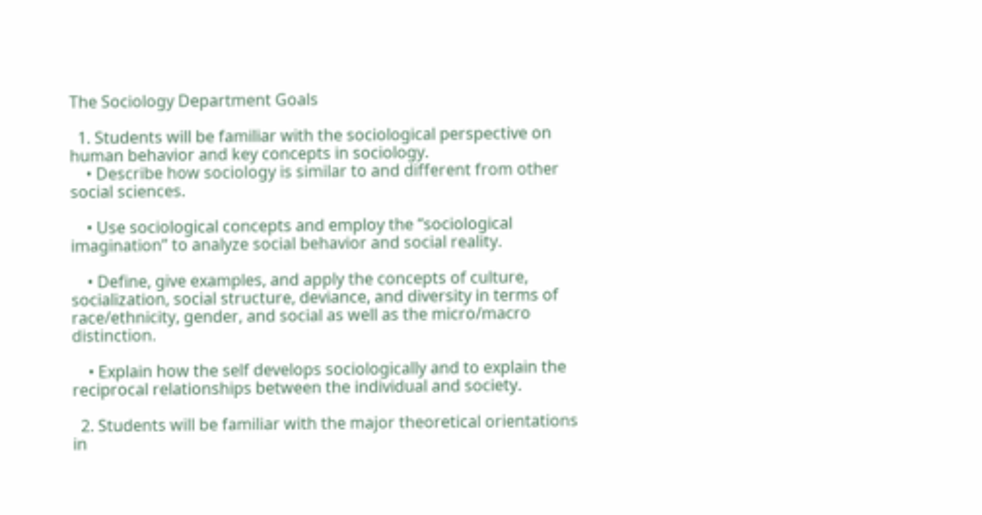The Sociology Department Goals

  1. Students will be familiar with the sociological perspective on human behavior and key concepts in sociology.
    • Describe how sociology is similar to and different from other social sciences.

    • Use sociological concepts and employ the “sociological imagination” to analyze social behavior and social reality.

    • Define, give examples, and apply the concepts of culture, socialization, social structure, deviance, and diversity in terms of race/ethnicity, gender, and social as well as the micro/macro distinction.

    • Explain how the self develops sociologically and to explain the reciprocal relationships between the individual and society.

  2. Students will be familiar with the major theoretical orientations in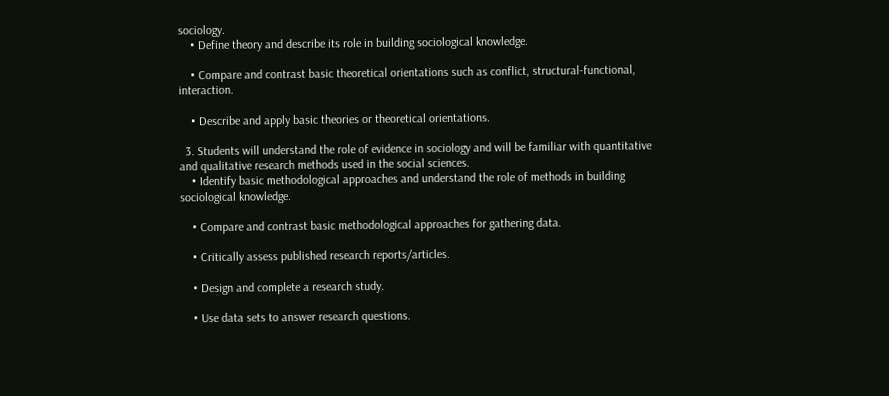sociology.
    • Define theory and describe its role in building sociological knowledge.

    • Compare and contrast basic theoretical orientations such as conflict, structural-functional, interaction.

    • Describe and apply basic theories or theoretical orientations.

  3. Students will understand the role of evidence in sociology and will be familiar with quantitative and qualitative research methods used in the social sciences.
    • Identify basic methodological approaches and understand the role of methods in building sociological knowledge.

    • Compare and contrast basic methodological approaches for gathering data.

    • Critically assess published research reports/articles.

    • Design and complete a research study.

    • Use data sets to answer research questions.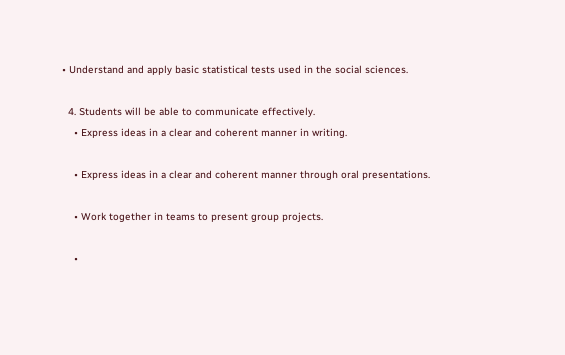• Understand and apply basic statistical tests used in the social sciences.

  4. Students will be able to communicate effectively.
    • Express ideas in a clear and coherent manner in writing.

    • Express ideas in a clear and coherent manner through oral presentations.

    • Work together in teams to present group projects.

    •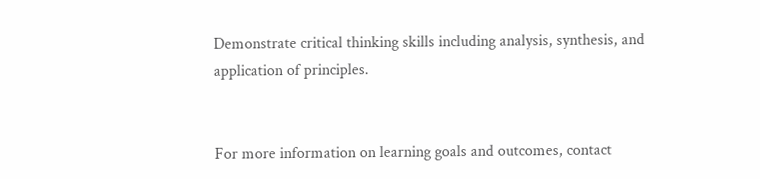Demonstrate critical thinking skills including analysis, synthesis, and application of principles.


For more information on learning goals and outcomes, contact